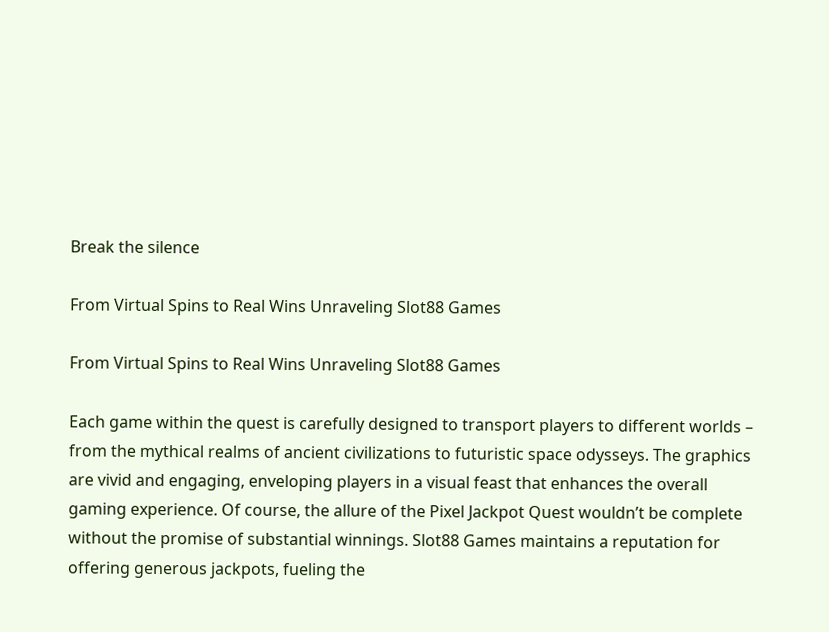Break the silence

From Virtual Spins to Real Wins Unraveling Slot88 Games

From Virtual Spins to Real Wins Unraveling Slot88 Games

Each game within the quest is carefully designed to transport players to different worlds – from the mythical realms of ancient civilizations to futuristic space odysseys. The graphics are vivid and engaging, enveloping players in a visual feast that enhances the overall gaming experience. Of course, the allure of the Pixel Jackpot Quest wouldn’t be complete without the promise of substantial winnings. Slot88 Games maintains a reputation for offering generous jackpots, fueling the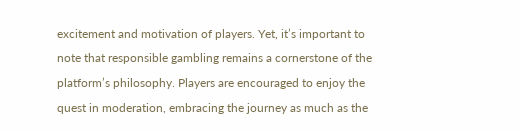excitement and motivation of players. Yet, it’s important to note that responsible gambling remains a cornerstone of the platform’s philosophy. Players are encouraged to enjoy the quest in moderation, embracing the journey as much as the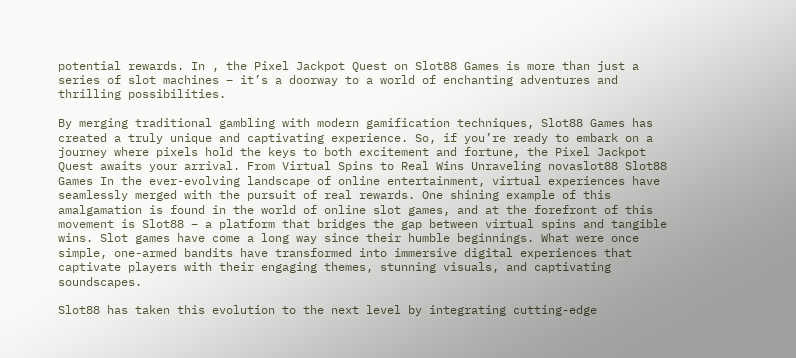potential rewards. In , the Pixel Jackpot Quest on Slot88 Games is more than just a series of slot machines – it’s a doorway to a world of enchanting adventures and thrilling possibilities.

By merging traditional gambling with modern gamification techniques, Slot88 Games has created a truly unique and captivating experience. So, if you’re ready to embark on a journey where pixels hold the keys to both excitement and fortune, the Pixel Jackpot Quest awaits your arrival. From Virtual Spins to Real Wins Unraveling novaslot88 Slot88 Games In the ever-evolving landscape of online entertainment, virtual experiences have seamlessly merged with the pursuit of real rewards. One shining example of this amalgamation is found in the world of online slot games, and at the forefront of this movement is Slot88 – a platform that bridges the gap between virtual spins and tangible wins. Slot games have come a long way since their humble beginnings. What were once simple, one-armed bandits have transformed into immersive digital experiences that captivate players with their engaging themes, stunning visuals, and captivating soundscapes.

Slot88 has taken this evolution to the next level by integrating cutting-edge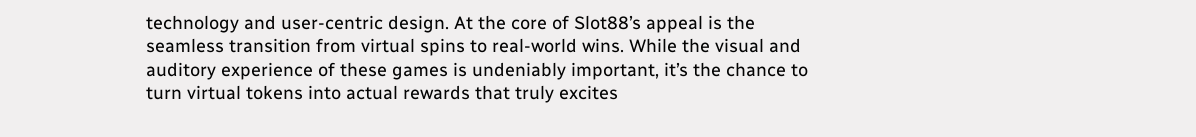technology and user-centric design. At the core of Slot88’s appeal is the seamless transition from virtual spins to real-world wins. While the visual and auditory experience of these games is undeniably important, it’s the chance to turn virtual tokens into actual rewards that truly excites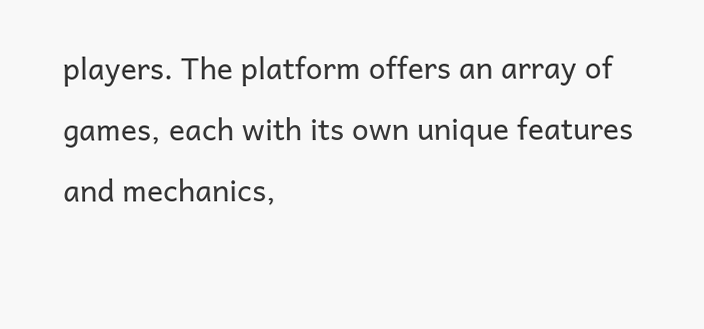players. The platform offers an array of games, each with its own unique features and mechanics,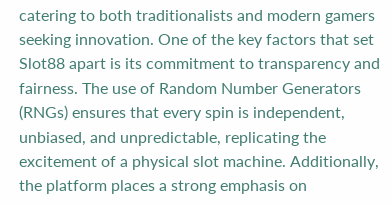catering to both traditionalists and modern gamers seeking innovation. One of the key factors that set Slot88 apart is its commitment to transparency and fairness. The use of Random Number Generators (RNGs) ensures that every spin is independent, unbiased, and unpredictable, replicating the excitement of a physical slot machine. Additionally, the platform places a strong emphasis on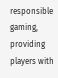responsible gaming, providing players with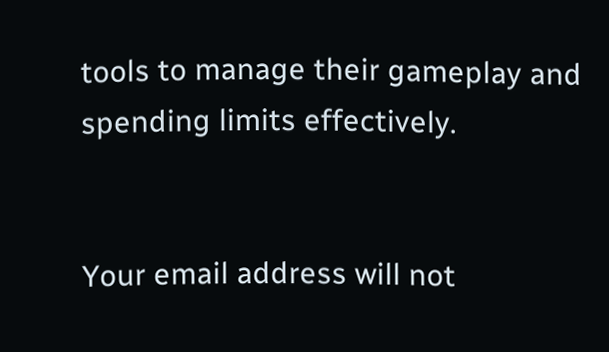tools to manage their gameplay and spending limits effectively.


Your email address will not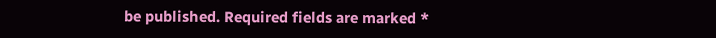be published. Required fields are marked *